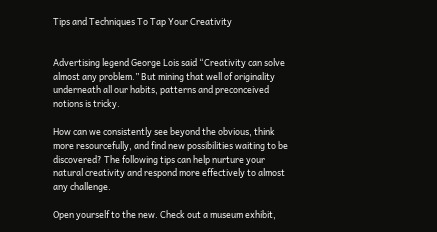Tips and Techniques To Tap Your Creativity


Advertising legend George Lois said “Creativity can solve almost any problem.” But mining that well of originality underneath all our habits, patterns and preconceived notions is tricky.

How can we consistently see beyond the obvious, think more resourcefully, and find new possibilities waiting to be discovered? The following tips can help nurture your natural creativity and respond more effectively to almost any challenge.

Open yourself to the new. Check out a museum exhibit,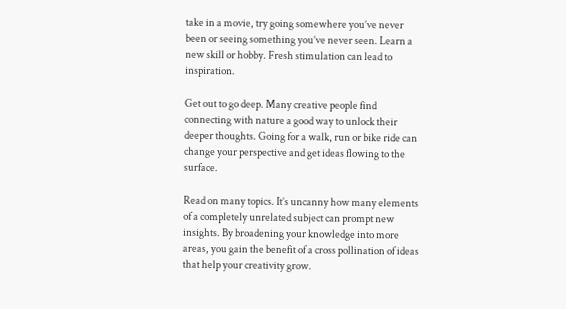take in a movie, try going somewhere you’ve never been or seeing something you’ve never seen. Learn a new skill or hobby. Fresh stimulation can lead to inspiration.

Get out to go deep. Many creative people find connecting with nature a good way to unlock their deeper thoughts. Going for a walk, run or bike ride can change your perspective and get ideas flowing to the surface.

Read on many topics. It’s uncanny how many elements of a completely unrelated subject can prompt new insights. By broadening your knowledge into more areas, you gain the benefit of a cross pollination of ideas that help your creativity grow.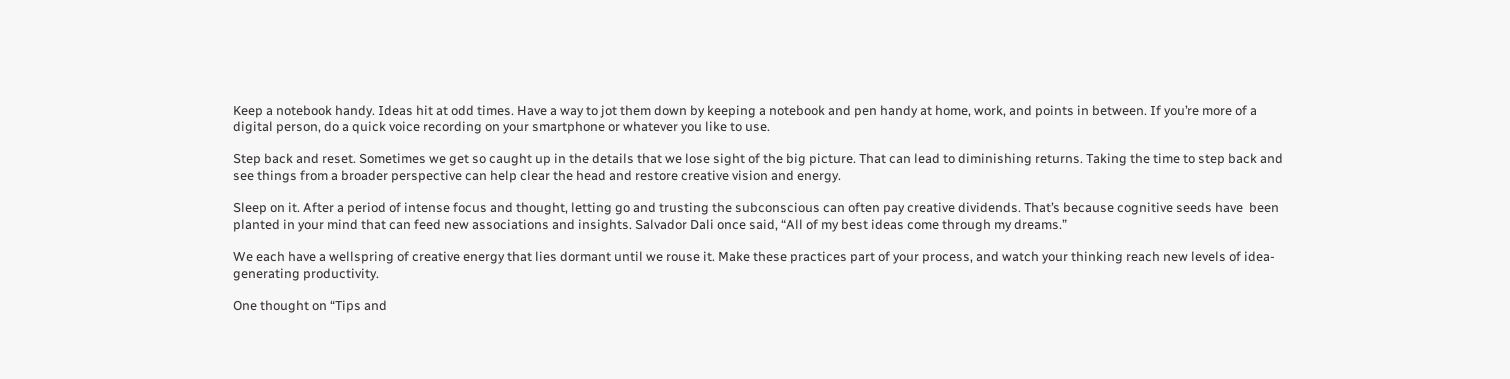Keep a notebook handy. Ideas hit at odd times. Have a way to jot them down by keeping a notebook and pen handy at home, work, and points in between. If you’re more of a digital person, do a quick voice recording on your smartphone or whatever you like to use.

Step back and reset. Sometimes we get so caught up in the details that we lose sight of the big picture. That can lead to diminishing returns. Taking the time to step back and see things from a broader perspective can help clear the head and restore creative vision and energy.

Sleep on it. After a period of intense focus and thought, letting go and trusting the subconscious can often pay creative dividends. That’s because cognitive seeds have  been planted in your mind that can feed new associations and insights. Salvador Dali once said, “All of my best ideas come through my dreams.”

We each have a wellspring of creative energy that lies dormant until we rouse it. Make these practices part of your process, and watch your thinking reach new levels of idea-generating productivity.

One thought on “Tips and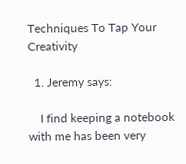Techniques To Tap Your Creativity

  1. Jeremy says:

    I find keeping a notebook with me has been very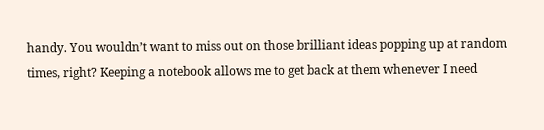handy. You wouldn’t want to miss out on those brilliant ideas popping up at random times, right? Keeping a notebook allows me to get back at them whenever I need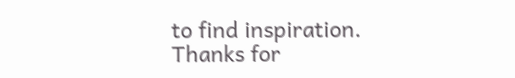to find inspiration. Thanks for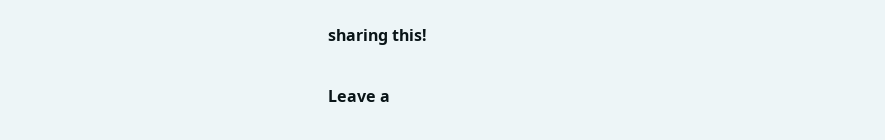sharing this!

Leave a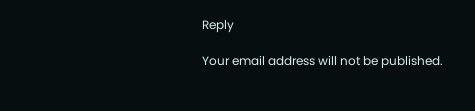Reply

Your email address will not be published.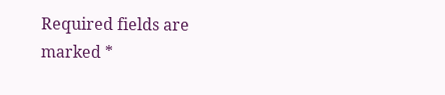Required fields are marked *